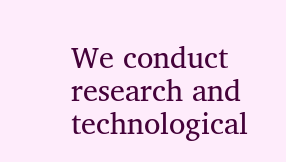We conduct research and technological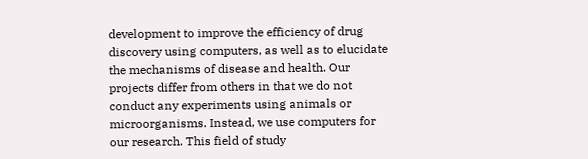development to improve the efficiency of drug discovery using computers, as well as to elucidate the mechanisms of disease and health. Our projects differ from others in that we do not conduct any experiments using animals or microorganisms. Instead, we use computers for our research. This field of study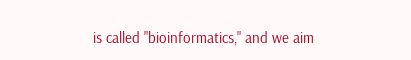is called "bioinformatics," and we aim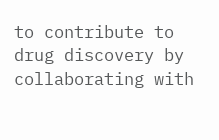to contribute to drug discovery by collaborating with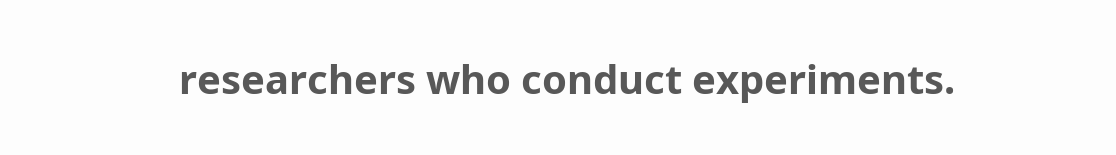researchers who conduct experiments.